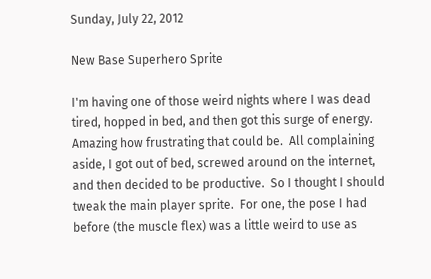Sunday, July 22, 2012

New Base Superhero Sprite

I'm having one of those weird nights where I was dead tired, hopped in bed, and then got this surge of energy.  Amazing how frustrating that could be.  All complaining aside, I got out of bed, screwed around on the internet, and then decided to be productive.  So I thought I should tweak the main player sprite.  For one, the pose I had before (the muscle flex) was a little weird to use as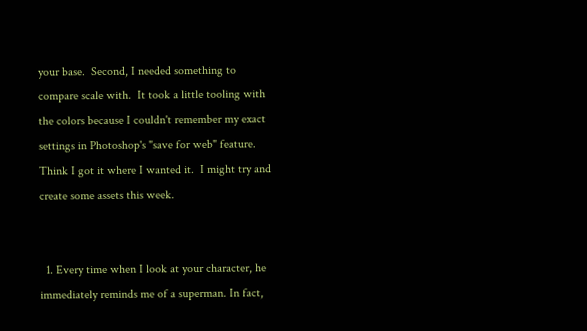your base.  Second, I needed something to compare scale with.  It took a little tooling with the colors because I couldn't remember my exact settings in Photoshop's "save for web" feature.  Think I got it where I wanted it.  I might try and create some assets this week.


  1. Every time when I look at your character, he immediately reminds me of a superman. In fact,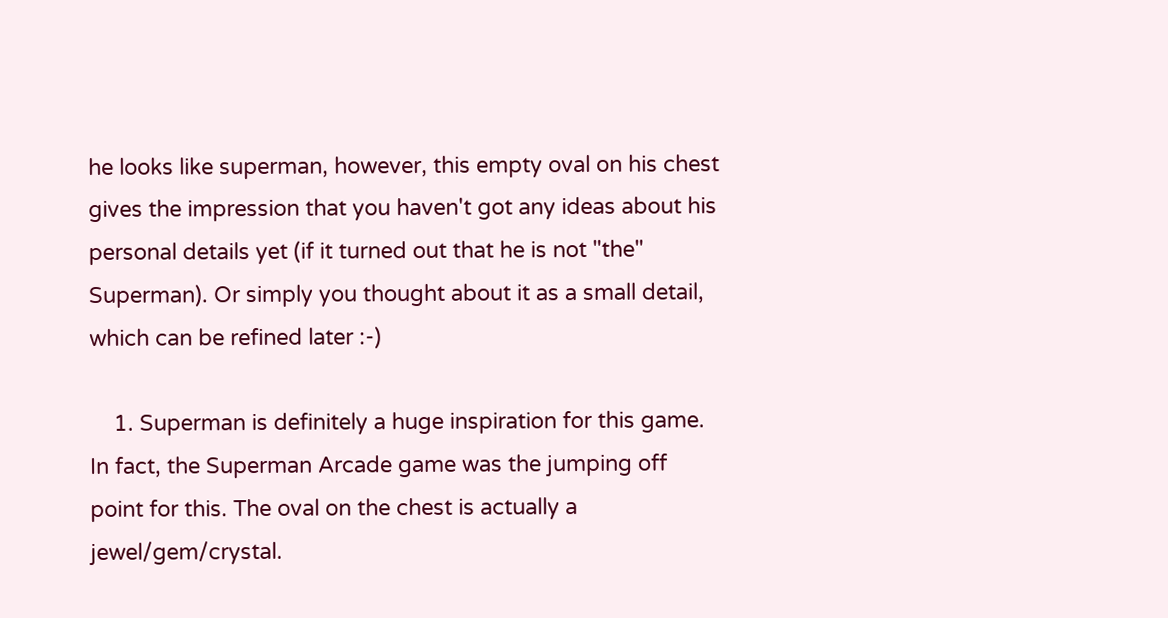he looks like superman, however, this empty oval on his chest gives the impression that you haven't got any ideas about his personal details yet (if it turned out that he is not "the" Superman). Or simply you thought about it as a small detail, which can be refined later :-)

    1. Superman is definitely a huge inspiration for this game. In fact, the Superman Arcade game was the jumping off point for this. The oval on the chest is actually a jewel/gem/crystal.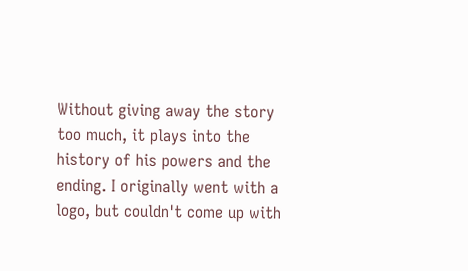Without giving away the story too much, it plays into the history of his powers and the ending. I originally went with a logo, but couldn't come up with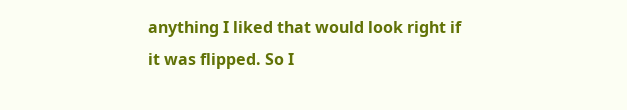anything I liked that would look right if it was flipped. So I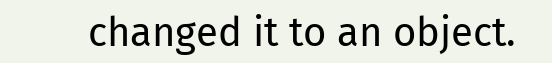changed it to an object.